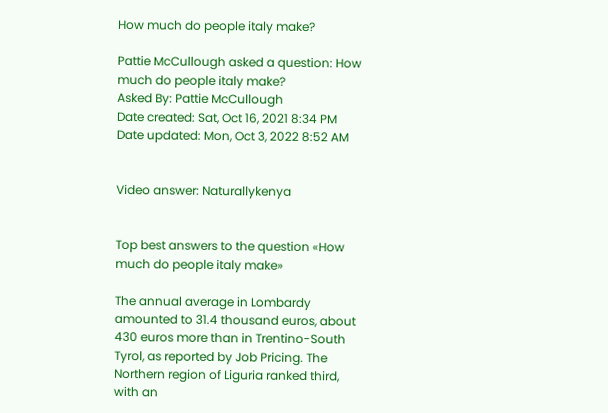How much do people italy make?

Pattie McCullough asked a question: How much do people italy make?
Asked By: Pattie McCullough
Date created: Sat, Oct 16, 2021 8:34 PM
Date updated: Mon, Oct 3, 2022 8:52 AM


Video answer: Naturallykenya


Top best answers to the question «How much do people italy make»

The annual average in Lombardy amounted to 31.4 thousand euros, about 430 euros more than in Trentino-South Tyrol, as reported by Job Pricing. The Northern region of Liguria ranked third, with an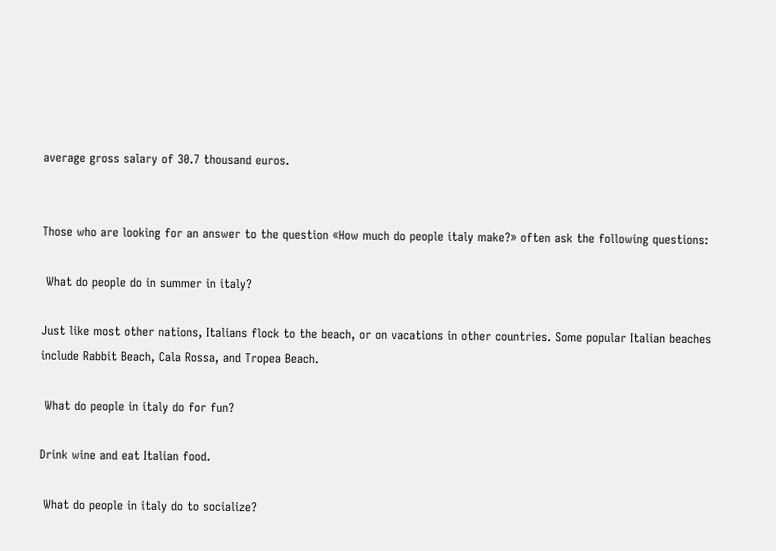average gross salary of 30.7 thousand euros.


Those who are looking for an answer to the question «How much do people italy make?» often ask the following questions:

 What do people do in summer in italy?

Just like most other nations, Italians flock to the beach, or on vacations in other countries. Some popular Italian beaches include Rabbit Beach, Cala Rossa, and Tropea Beach.

 What do people in italy do for fun?

Drink wine and eat Italian food.

 What do people in italy do to socialize?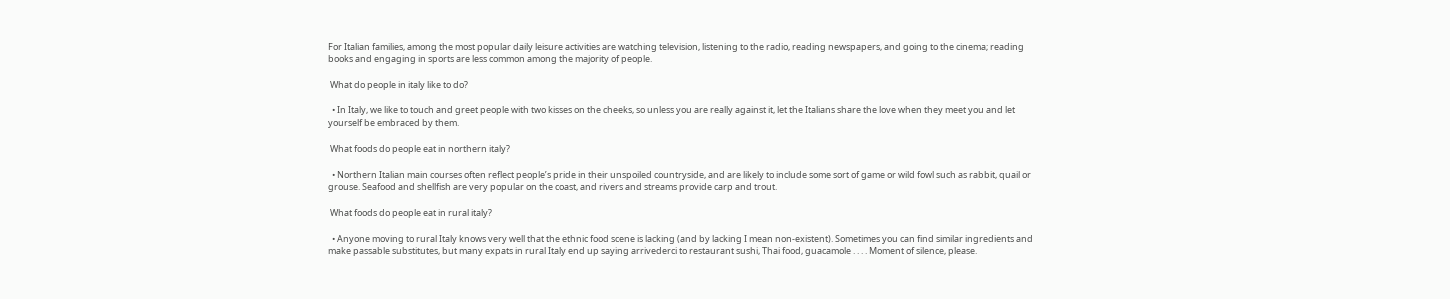For Italian families, among the most popular daily leisure activities are watching television, listening to the radio, reading newspapers, and going to the cinema; reading books and engaging in sports are less common among the majority of people.

 What do people in italy like to do?

  • In Italy, we like to touch and greet people with two kisses on the cheeks, so unless you are really against it, let the Italians share the love when they meet you and let yourself be embraced by them.

 What foods do people eat in northern italy?

  • Northern Italian main courses often reflect people’s pride in their unspoiled countryside, and are likely to include some sort of game or wild fowl such as rabbit, quail or grouse. Seafood and shellfish are very popular on the coast, and rivers and streams provide carp and trout.

 What foods do people eat in rural italy?

  • Anyone moving to rural Italy knows very well that the ethnic food scene is lacking (and by lacking I mean non-existent). Sometimes you can find similar ingredients and make passable substitutes, but many expats in rural Italy end up saying arrivederci to restaurant sushi, Thai food, guacamole . . . . Moment of silence, please.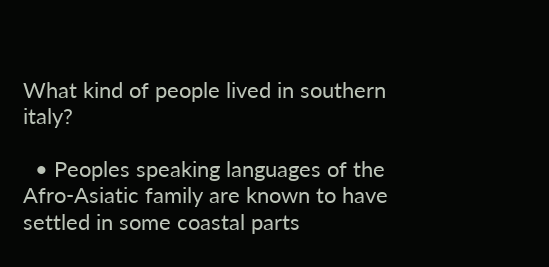What kind of people lived in southern italy?

  • Peoples speaking languages of the Afro-Asiatic family are known to have settled in some coastal parts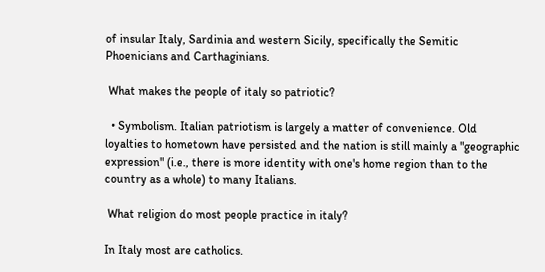of insular Italy, Sardinia and western Sicily, specifically the Semitic Phoenicians and Carthaginians.

 What makes the people of italy so patriotic?

  • Symbolism. Italian patriotism is largely a matter of convenience. Old loyalties to hometown have persisted and the nation is still mainly a "geographic expression" (i.e., there is more identity with one's home region than to the country as a whole) to many Italians.

 What religion do most people practice in italy?

In Italy most are catholics.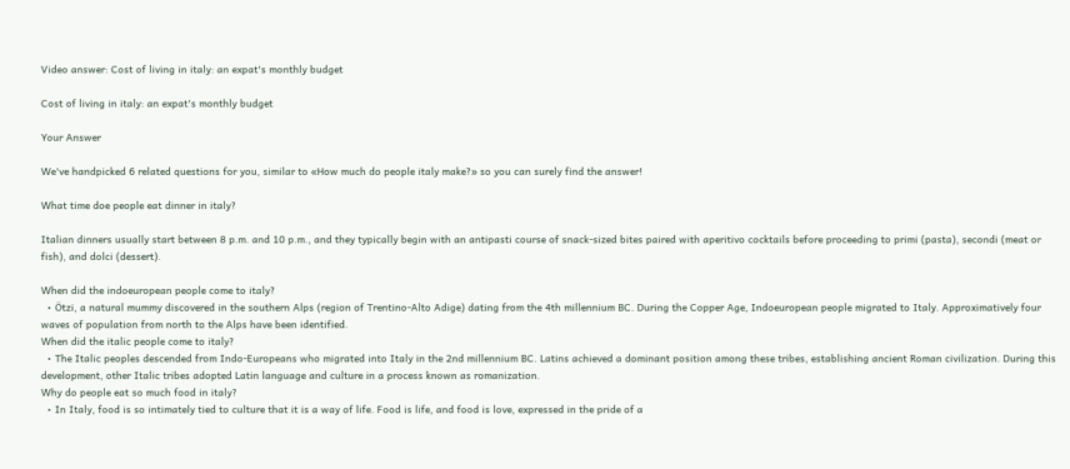Video answer: Cost of living in italy: an expat's monthly budget

Cost of living in italy: an expat's monthly budget

Your Answer

We've handpicked 6 related questions for you, similar to «How much do people italy make?» so you can surely find the answer!

What time doe people eat dinner in italy?

Italian dinners usually start between 8 p.m. and 10 p.m., and they typically begin with an antipasti course of snack-sized bites paired with aperitivo cocktails before proceeding to primi (pasta), secondi (meat or fish), and dolci (dessert).

When did the indoeuropean people come to italy?
  • Ötzi, a natural mummy discovered in the southern Alps (region of Trentino-Alto Adige) dating from the 4th millennium BC. During the Copper Age, Indoeuropean people migrated to Italy. Approximatively four waves of population from north to the Alps have been identified.
When did the italic people come to italy?
  • The Italic peoples descended from Indo-Europeans who migrated into Italy in the 2nd millennium BC. Latins achieved a dominant position among these tribes, establishing ancient Roman civilization. During this development, other Italic tribes adopted Latin language and culture in a process known as romanization.
Why do people eat so much food in italy?
  • In Italy, food is so intimately tied to culture that it is a way of life. Food is life, and food is love, expressed in the pride of a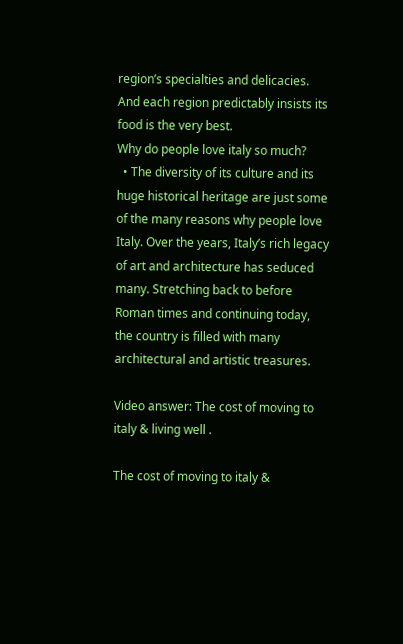region’s specialties and delicacies. And each region predictably insists its food is the very best.
Why do people love italy so much?
  • The diversity of its culture and its huge historical heritage are just some of the many reasons why people love Italy. Over the years, Italy’s rich legacy of art and architecture has seduced many. Stretching back to before Roman times and continuing today, the country is filled with many architectural and artistic treasures.

Video answer: The cost of moving to italy & living well .

The cost of moving to italy &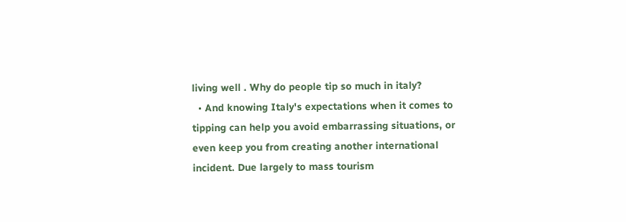living well . Why do people tip so much in italy?
  • And knowing Italy's expectations when it comes to tipping can help you avoid embarrassing situations, or even keep you from creating another international incident. Due largely to mass tourism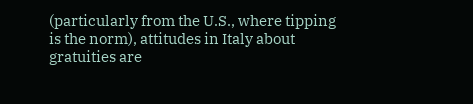(particularly from the U.S., where tipping is the norm), attitudes in Italy about gratuities are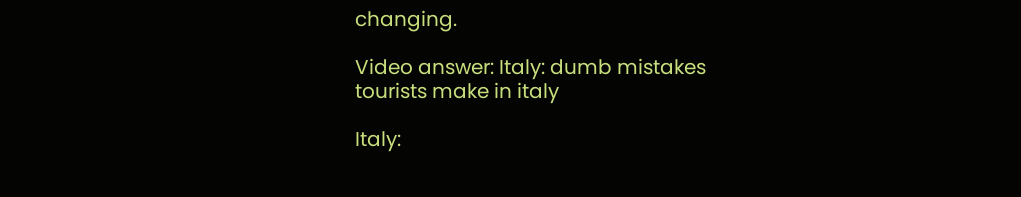changing.

Video answer: Italy: dumb mistakes tourists make in italy

Italy: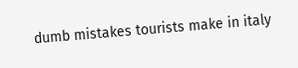dumb mistakes tourists make in italy